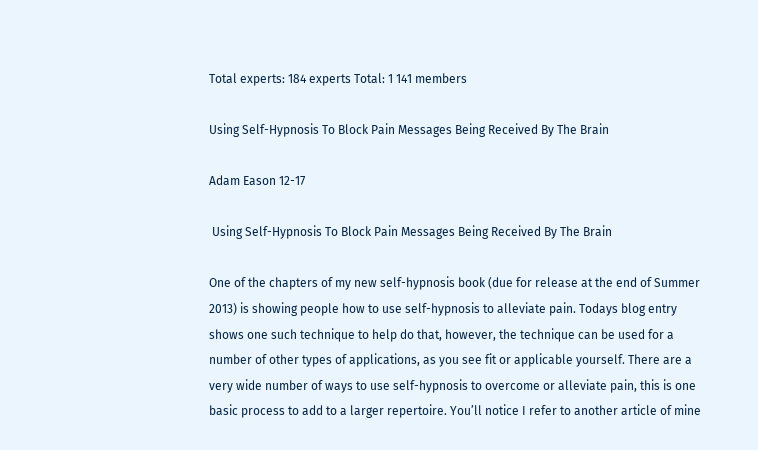Total experts: 184 experts Total: 1 141 members

Using Self-Hypnosis To Block Pain Messages Being Received By The Brain

Adam Eason 12-17

 Using Self-Hypnosis To Block Pain Messages Being Received By The Brain

One of the chapters of my new self-hypnosis book (due for release at the end of Summer 2013) is showing people how to use self-hypnosis to alleviate pain. Todays blog entry shows one such technique to help do that, however, the technique can be used for a number of other types of applications, as you see fit or applicable yourself. There are a very wide number of ways to use self-hypnosis to overcome or alleviate pain, this is one basic process to add to a larger repertoire. You’ll notice I refer to another article of mine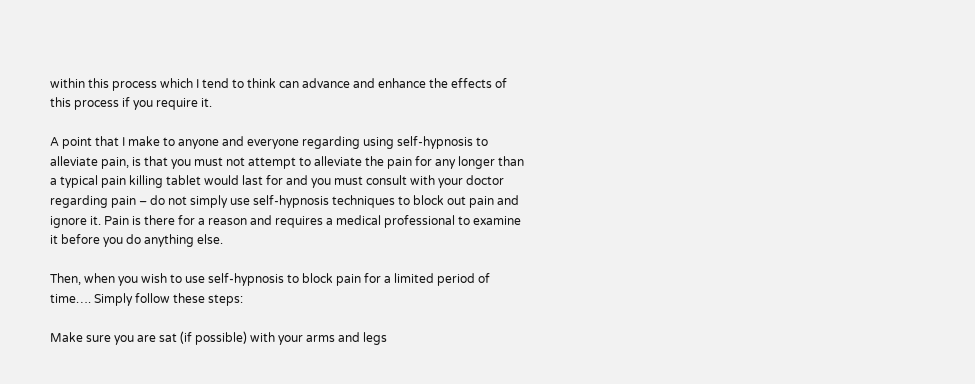within this process which I tend to think can advance and enhance the effects of this process if you require it.

A point that I make to anyone and everyone regarding using self-hypnosis to alleviate pain, is that you must not attempt to alleviate the pain for any longer than a typical pain killing tablet would last for and you must consult with your doctor regarding pain – do not simply use self-hypnosis techniques to block out pain and ignore it. Pain is there for a reason and requires a medical professional to examine it before you do anything else.

Then, when you wish to use self-hypnosis to block pain for a limited period of time…. Simply follow these steps:

Make sure you are sat (if possible) with your arms and legs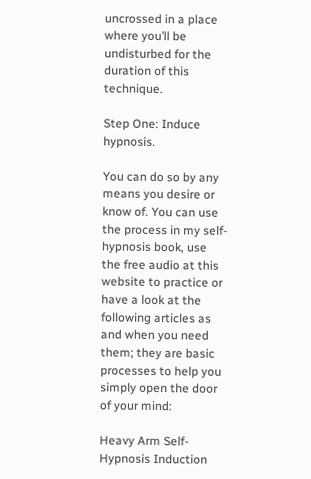uncrossed in a place where you’ll be undisturbed for the duration of this technique.

Step One: Induce hypnosis.

You can do so by any means you desire or know of. You can use the process in my self-hypnosis book, use the free audio at this website to practice or have a look at the following articles as and when you need them; they are basic processes to help you simply open the door of your mind:

Heavy Arm Self-Hypnosis Induction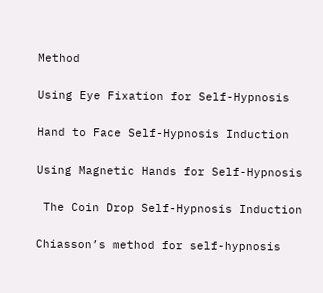Method

Using Eye Fixation for Self-Hypnosis

Hand to Face Self-Hypnosis Induction

Using Magnetic Hands for Self-Hypnosis

 The Coin Drop Self-Hypnosis Induction

Chiasson’s method for self-hypnosis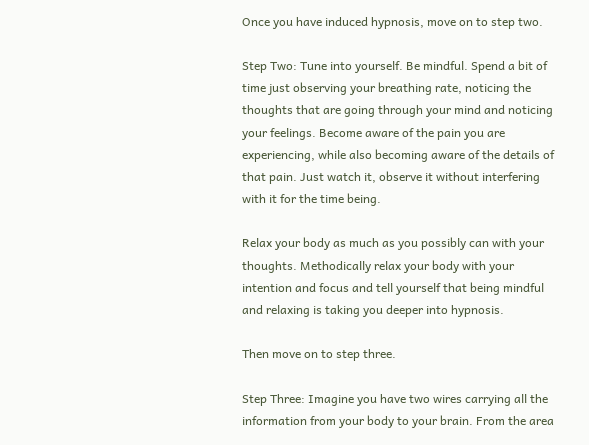Once you have induced hypnosis, move on to step two.

Step Two: Tune into yourself. Be mindful. Spend a bit of time just observing your breathing rate, noticing the thoughts that are going through your mind and noticing your feelings. Become aware of the pain you are experiencing, while also becoming aware of the details of that pain. Just watch it, observe it without interfering with it for the time being.

Relax your body as much as you possibly can with your thoughts. Methodically relax your body with your intention and focus and tell yourself that being mindful and relaxing is taking you deeper into hypnosis.

Then move on to step three.

Step Three: Imagine you have two wires carrying all the information from your body to your brain. From the area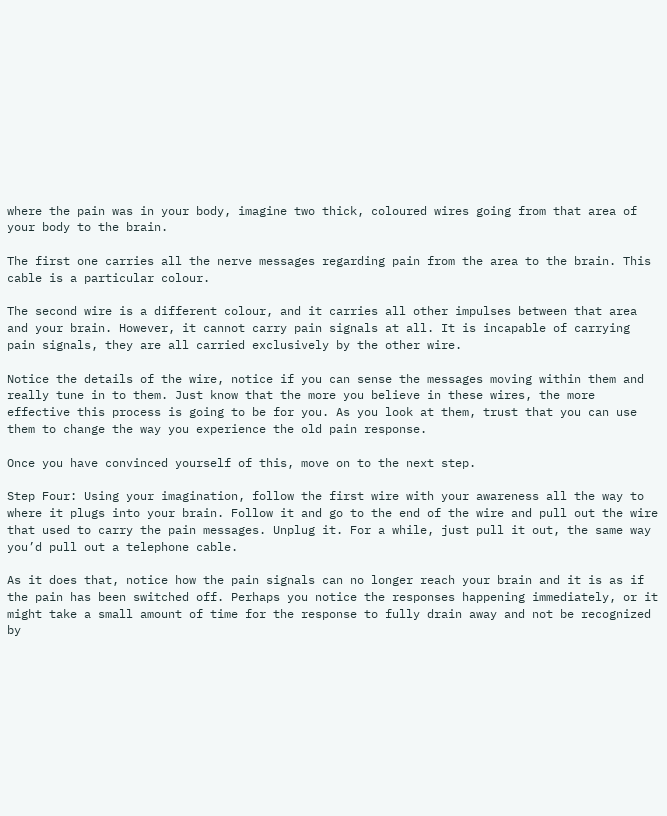where the pain was in your body, imagine two thick, coloured wires going from that area of your body to the brain.

The first one carries all the nerve messages regarding pain from the area to the brain. This cable is a particular colour.

The second wire is a different colour, and it carries all other impulses between that area and your brain. However, it cannot carry pain signals at all. It is incapable of carrying pain signals, they are all carried exclusively by the other wire.

Notice the details of the wire, notice if you can sense the messages moving within them and really tune in to them. Just know that the more you believe in these wires, the more effective this process is going to be for you. As you look at them, trust that you can use them to change the way you experience the old pain response.

Once you have convinced yourself of this, move on to the next step.

Step Four: Using your imagination, follow the first wire with your awareness all the way to where it plugs into your brain. Follow it and go to the end of the wire and pull out the wire that used to carry the pain messages. Unplug it. For a while, just pull it out, the same way you’d pull out a telephone cable.

As it does that, notice how the pain signals can no longer reach your brain and it is as if the pain has been switched off. Perhaps you notice the responses happening immediately, or it might take a small amount of time for the response to fully drain away and not be recognized by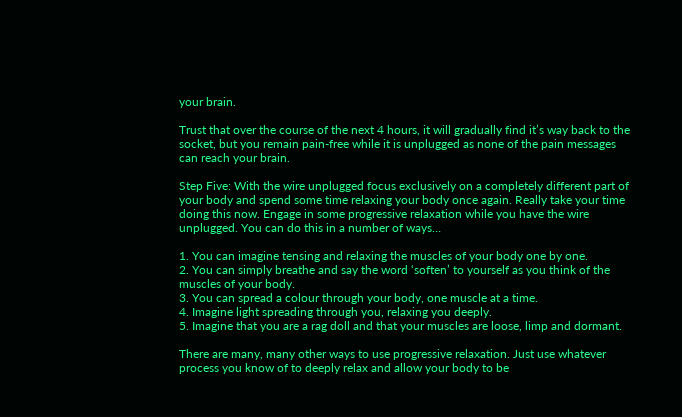your brain.

Trust that over the course of the next 4 hours, it will gradually find it’s way back to the socket, but you remain pain-free while it is unplugged as none of the pain messages can reach your brain.

Step Five: With the wire unplugged focus exclusively on a completely different part of your body and spend some time relaxing your body once again. Really take your time doing this now. Engage in some progressive relaxation while you have the wire unplugged. You can do this in a number of ways…

1. You can imagine tensing and relaxing the muscles of your body one by one.
2. You can simply breathe and say the word ‘soften’ to yourself as you think of the muscles of your body.
3. You can spread a colour through your body, one muscle at a time.
4. Imagine light spreading through you, relaxing you deeply.
5. Imagine that you are a rag doll and that your muscles are loose, limp and dormant.

There are many, many other ways to use progressive relaxation. Just use whatever process you know of to deeply relax and allow your body to be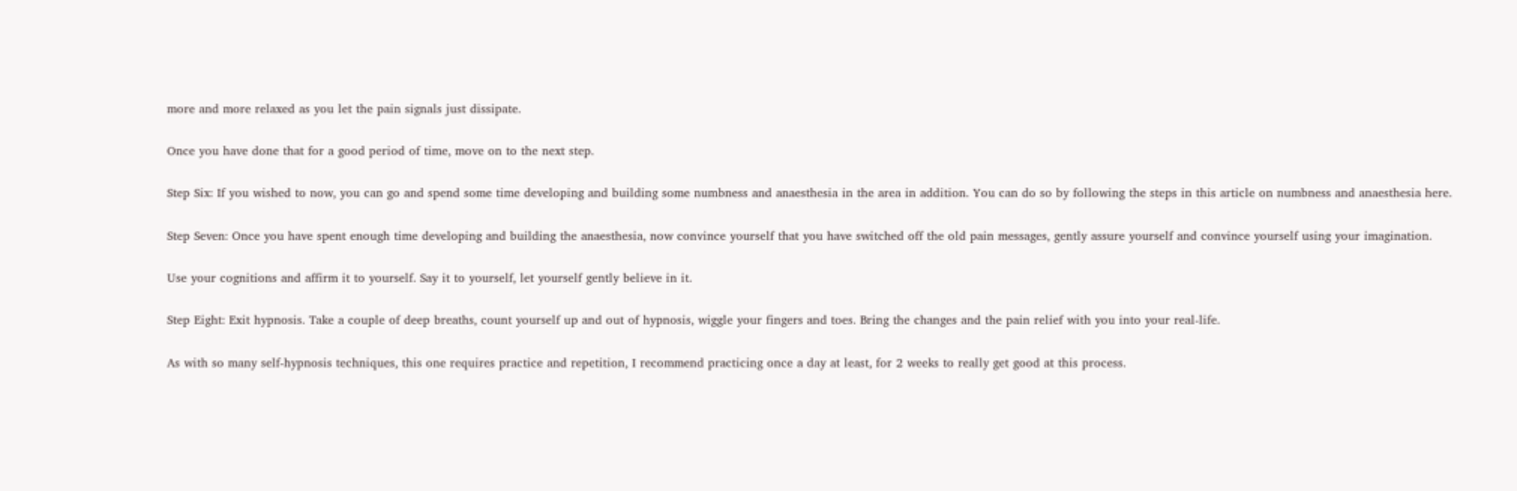more and more relaxed as you let the pain signals just dissipate.

Once you have done that for a good period of time, move on to the next step.

Step Six: If you wished to now, you can go and spend some time developing and building some numbness and anaesthesia in the area in addition. You can do so by following the steps in this article on numbness and anaesthesia here.

Step Seven: Once you have spent enough time developing and building the anaesthesia, now convince yourself that you have switched off the old pain messages, gently assure yourself and convince yourself using your imagination.

Use your cognitions and affirm it to yourself. Say it to yourself, let yourself gently believe in it.

Step Eight: Exit hypnosis. Take a couple of deep breaths, count yourself up and out of hypnosis, wiggle your fingers and toes. Bring the changes and the pain relief with you into your real-life.

As with so many self-hypnosis techniques, this one requires practice and repetition, I recommend practicing once a day at least, for 2 weeks to really get good at this process.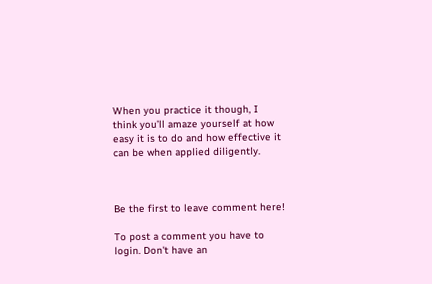When you practice it though, I think you’ll amaze yourself at how easy it is to do and how effective it can be when applied diligently.



Be the first to leave comment here!

To post a comment you have to login. Don't have an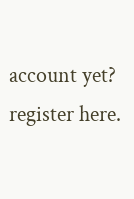account yet? register here.